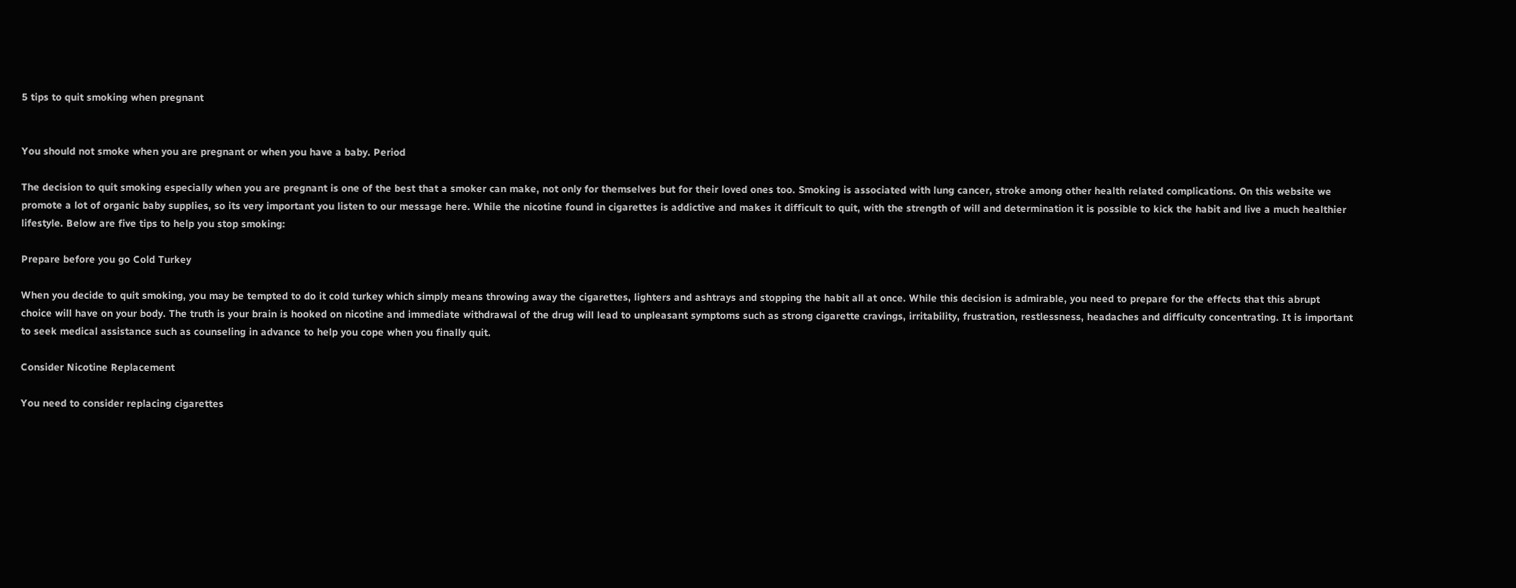5 tips to quit smoking when pregnant


You should not smoke when you are pregnant or when you have a baby. Period

The decision to quit smoking especially when you are pregnant is one of the best that a smoker can make, not only for themselves but for their loved ones too. Smoking is associated with lung cancer, stroke among other health related complications. On this website we promote a lot of organic baby supplies, so its very important you listen to our message here. While the nicotine found in cigarettes is addictive and makes it difficult to quit, with the strength of will and determination it is possible to kick the habit and live a much healthier lifestyle. Below are five tips to help you stop smoking:

Prepare before you go Cold Turkey

When you decide to quit smoking, you may be tempted to do it cold turkey which simply means throwing away the cigarettes, lighters and ashtrays and stopping the habit all at once. While this decision is admirable, you need to prepare for the effects that this abrupt choice will have on your body. The truth is your brain is hooked on nicotine and immediate withdrawal of the drug will lead to unpleasant symptoms such as strong cigarette cravings, irritability, frustration, restlessness, headaches and difficulty concentrating. It is important to seek medical assistance such as counseling in advance to help you cope when you finally quit.

Consider Nicotine Replacement

You need to consider replacing cigarettes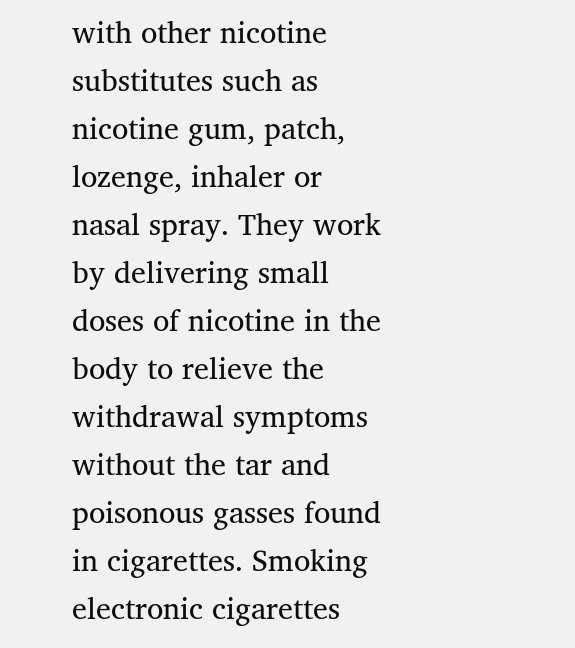with other nicotine substitutes such as nicotine gum, patch, lozenge, inhaler or nasal spray. They work by delivering small doses of nicotine in the body to relieve the withdrawal symptoms without the tar and poisonous gasses found in cigarettes. Smoking electronic cigarettes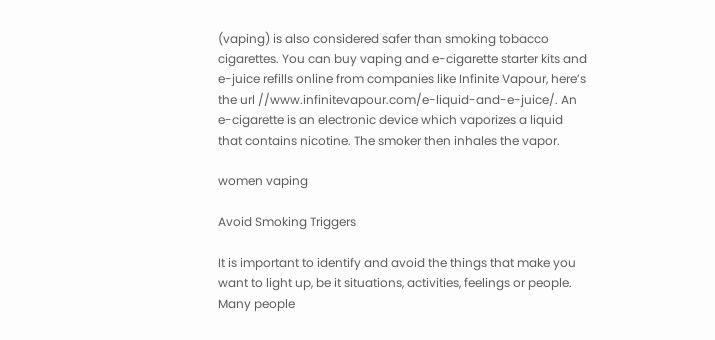(vaping) is also considered safer than smoking tobacco cigarettes. You can buy vaping and e-cigarette starter kits and e-juice refills online from companies like Infinite Vapour, here’s the url //www.infinitevapour.com/e-liquid-and-e-juice/. An e-cigarette is an electronic device which vaporizes a liquid that contains nicotine. The smoker then inhales the vapor.

women vaping

Avoid Smoking Triggers

It is important to identify and avoid the things that make you want to light up, be it situations, activities, feelings or people. Many people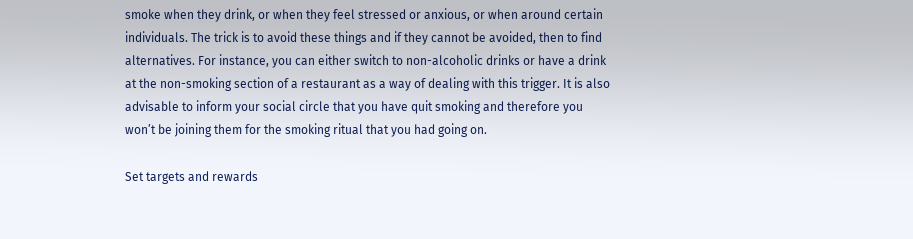smoke when they drink, or when they feel stressed or anxious, or when around certain individuals. The trick is to avoid these things and if they cannot be avoided, then to find alternatives. For instance, you can either switch to non-alcoholic drinks or have a drink at the non-smoking section of a restaurant as a way of dealing with this trigger. It is also advisable to inform your social circle that you have quit smoking and therefore you won’t be joining them for the smoking ritual that you had going on.

Set targets and rewards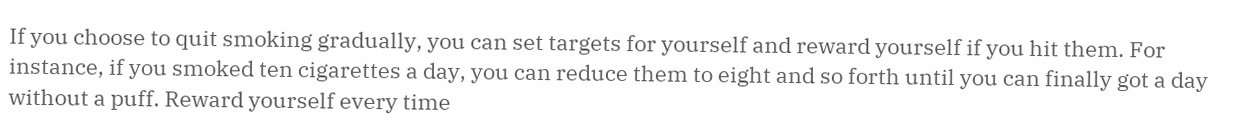If you choose to quit smoking gradually, you can set targets for yourself and reward yourself if you hit them. For instance, if you smoked ten cigarettes a day, you can reduce them to eight and so forth until you can finally got a day without a puff. Reward yourself every time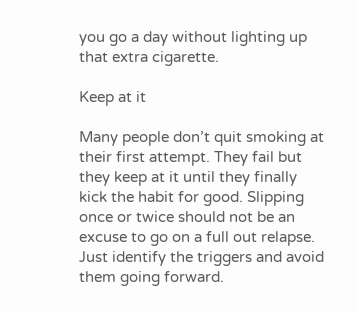you go a day without lighting up that extra cigarette.

Keep at it

Many people don’t quit smoking at their first attempt. They fail but they keep at it until they finally kick the habit for good. Slipping once or twice should not be an excuse to go on a full out relapse. Just identify the triggers and avoid them going forward.